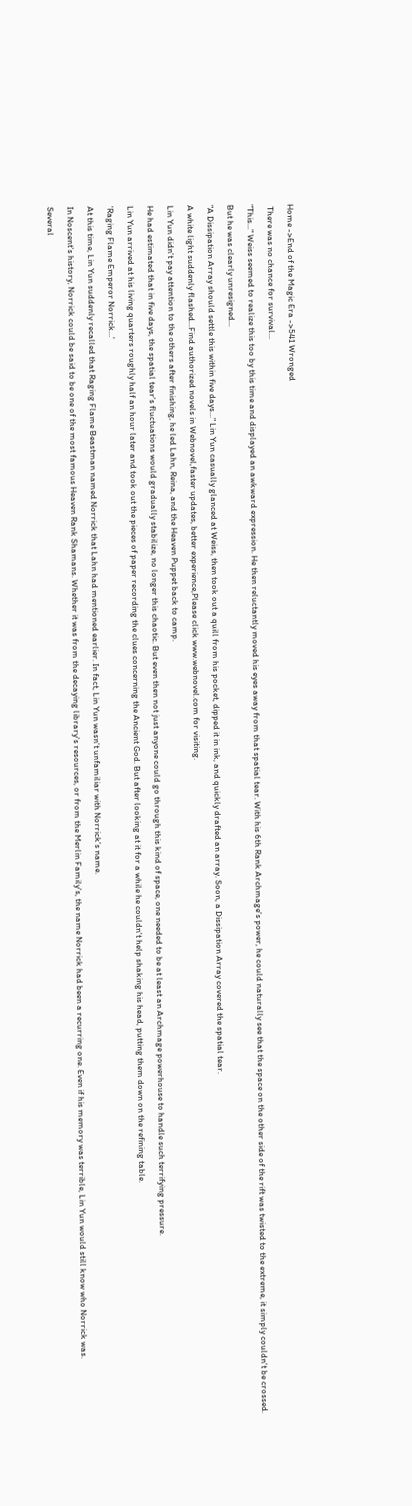Home ->End of the Magic Era ->541 Wronged

 There was no chance for survival...

"This..." Weiss seemed to realize this too by this time and displayed an awkward expression. He then reluctantly moved his eyes away from that spatial tear. With his 6th Rank Archmage's power, he could naturally see that the space on the other side of the rift was twisted to the extreme, it simply couldn't be crossed.

But he was clearly unresigned...

"A Dissipation Array should settle this within five days..." Lin Yun casually glanced at Weiss, then took out a quill from his pocket, dipped it in ink, and quickly drafted an array. Soon, a Dissipation Array covered the spatial tear.

A white light suddenly flashed...Find authorized novels in Webnovel,faster updates, better experience,Please click www.webnovel.com for visiting.

Lin Yun didn't pay attention to the others after finishing, he led Lahn, Reina, and the Heaven Puppet back to camp.

He had estimated that in five days, the spatial tear's fluctuations would gradually stabilize, no longer this chaotic. But even then not just anyone could go through this kind of space, one needed to be at least an Archmage powerhouse to handle such terrifying pressure.

Lin Yun arrived at his living quarters roughly half an hour later and took out the pieces of paper recording the clues concerning the Ancient God. But after looking at it for a while he couldn't help shaking his head, putting them down on the refining table.

'Raging Flame Emperor Norrick...'

At this time, Lin Yun suddenly recalled that Raging Flame Beastman named Norrick that Lahn had mentioned earlier. In fact, Lin Yun wasn't unfamiliar with Norrick's name.

In Noscent's history, Norrick could be said to be one of the most famous Heaven Rank Shamans. Whether it was from the decaying library's resources, or from the Merlin Family's, the name Norrick had been a recurring one. Even if his memory was terrible, Lin Yun would still know who Norrick was.

Several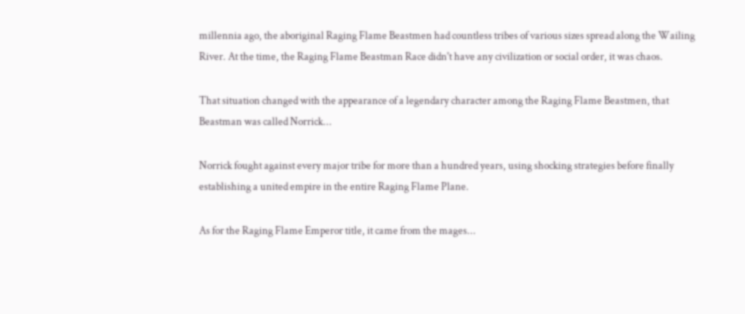millennia ago, the aboriginal Raging Flame Beastmen had countless tribes of various sizes spread along the Wailing River. At the time, the Raging Flame Beastman Race didn't have any civilization or social order, it was chaos.

That situation changed with the appearance of a legendary character among the Raging Flame Beastmen, that Beastman was called Norrick...

Norrick fought against every major tribe for more than a hundred years, using shocking strategies before finally establishing a united empire in the entire Raging Flame Plane.

As for the Raging Flame Emperor title, it came from the mages...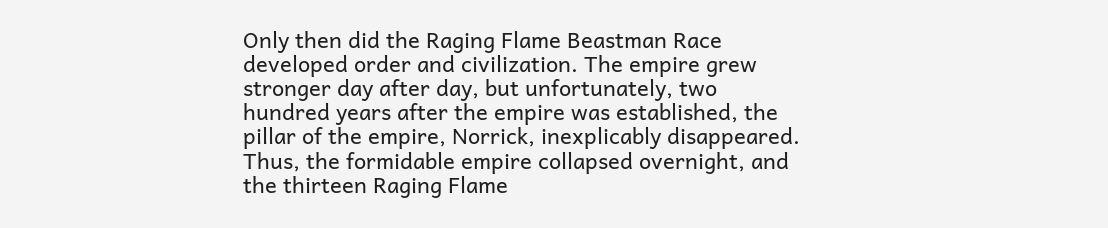Only then did the Raging Flame Beastman Race developed order and civilization. The empire grew stronger day after day, but unfortunately, two hundred years after the empire was established, the pillar of the empire, Norrick, inexplicably disappeared. Thus, the formidable empire collapsed overnight, and the thirteen Raging Flame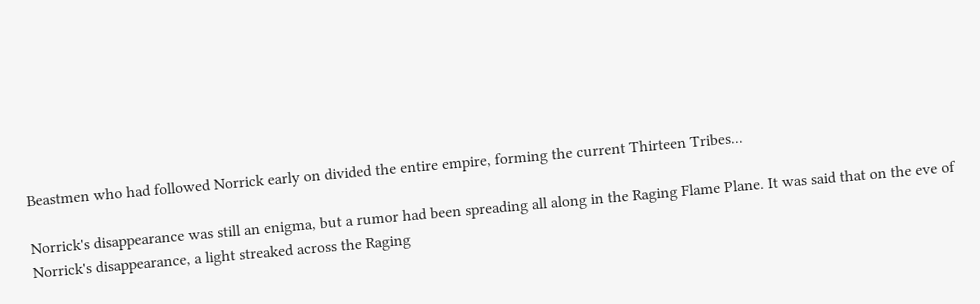Beastmen who had followed Norrick early on divided the entire empire, forming the current Thirteen Tribes...

Norrick's disappearance was still an enigma, but a rumor had been spreading all along in the Raging Flame Plane. It was said that on the eve of Norrick's disappearance, a light streaked across the Raging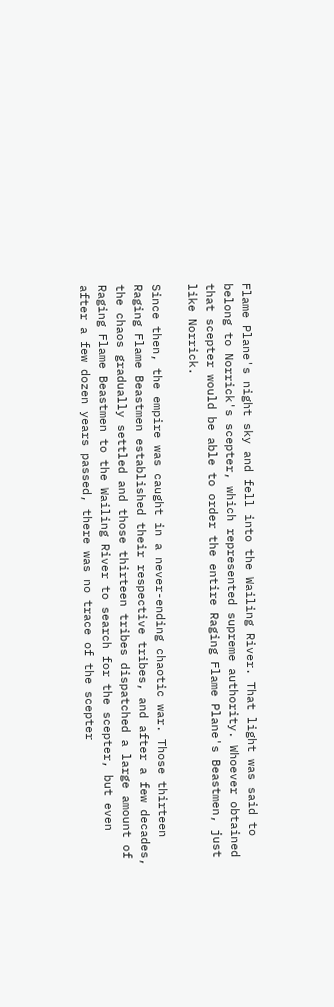Flame Plane's night sky and fell into the Wailing River. That light was said to belong to Norrick's scepter, which represented supreme authority. Whoever obtained that scepter would be able to order the entire Raging Flame Plane's Beastmen, just like Norrick.

Since then, the empire was caught in a never-ending chaotic war. Those thirteen Raging Flame Beastmen established their respective tribes, and after a few decades, the chaos gradually settled and those thirteen tribes dispatched a large amount of Raging Flame Beastmen to the Wailing River to search for the scepter, but even after a few dozen years passed, there was no trace of the scepter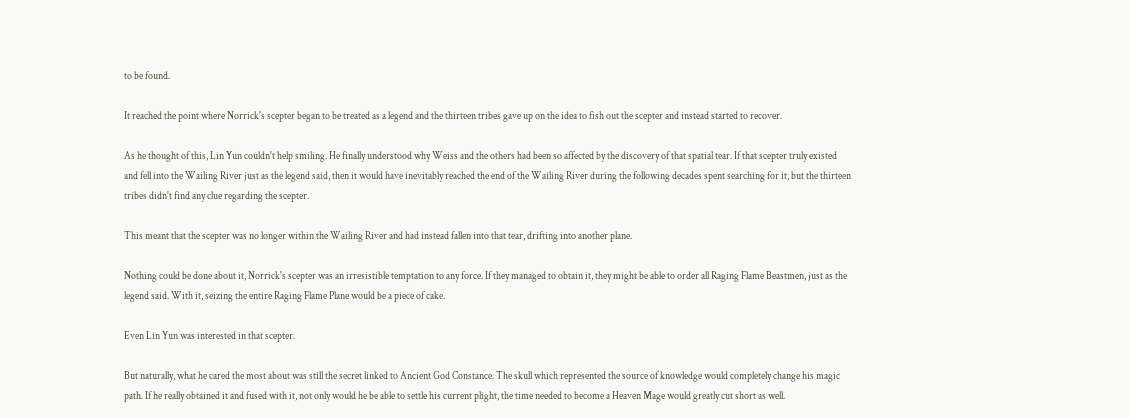to be found.

It reached the point where Norrick's scepter began to be treated as a legend and the thirteen tribes gave up on the idea to fish out the scepter and instead started to recover.

As he thought of this, Lin Yun couldn't help smiling. He finally understood why Weiss and the others had been so affected by the discovery of that spatial tear. If that scepter truly existed and fell into the Wailing River just as the legend said, then it would have inevitably reached the end of the Wailing River during the following decades spent searching for it, but the thirteen tribes didn't find any clue regarding the scepter.

This meant that the scepter was no longer within the Wailing River and had instead fallen into that tear, drifting into another plane.

Nothing could be done about it, Norrick's scepter was an irresistible temptation to any force. If they managed to obtain it, they might be able to order all Raging Flame Beastmen, just as the legend said. With it, seizing the entire Raging Flame Plane would be a piece of cake.

Even Lin Yun was interested in that scepter.

But naturally, what he cared the most about was still the secret linked to Ancient God Constance. The skull which represented the source of knowledge would completely change his magic path. If he really obtained it and fused with it, not only would he be able to settle his current plight, the time needed to become a Heaven Mage would greatly cut short as well.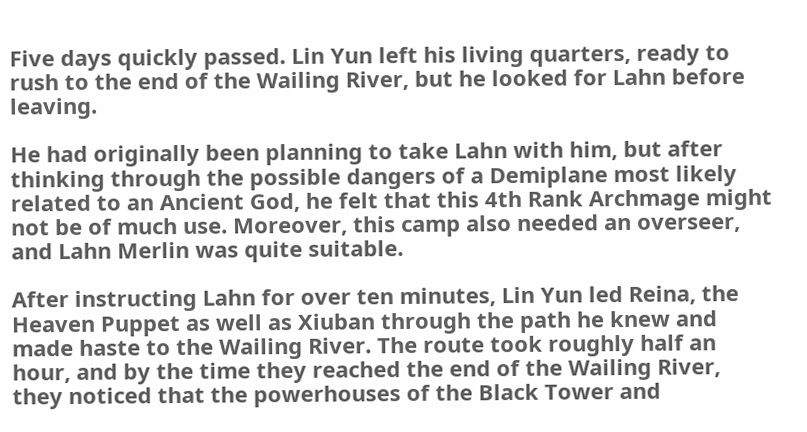Five days quickly passed. Lin Yun left his living quarters, ready to rush to the end of the Wailing River, but he looked for Lahn before leaving.

He had originally been planning to take Lahn with him, but after thinking through the possible dangers of a Demiplane most likely related to an Ancient God, he felt that this 4th Rank Archmage might not be of much use. Moreover, this camp also needed an overseer, and Lahn Merlin was quite suitable.

After instructing Lahn for over ten minutes, Lin Yun led Reina, the Heaven Puppet as well as Xiuban through the path he knew and made haste to the Wailing River. The route took roughly half an hour, and by the time they reached the end of the Wailing River, they noticed that the powerhouses of the Black Tower and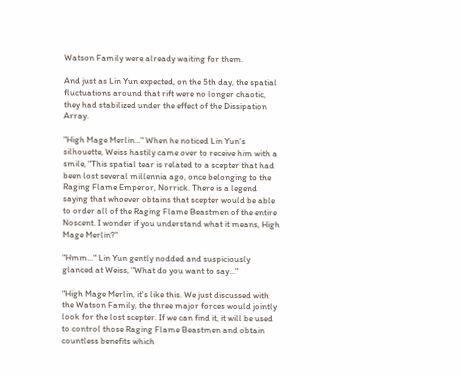Watson Family were already waiting for them.

And just as Lin Yun expected, on the 5th day, the spatial fluctuations around that rift were no longer chaotic, they had stabilized under the effect of the Dissipation Array.

"High Mage Merlin..." When he noticed Lin Yun's silhouette, Weiss hastily came over to receive him with a smile, "This spatial tear is related to a scepter that had been lost several millennia ago, once belonging to the Raging Flame Emperor, Norrick. There is a legend saying that whoever obtains that scepter would be able to order all of the Raging Flame Beastmen of the entire Noscent. I wonder if you understand what it means, High Mage Merlin?"

"Hmm..." Lin Yun gently nodded and suspiciously glanced at Weiss, "What do you want to say..."

"High Mage Merlin, it's like this. We just discussed with the Watson Family, the three major forces would jointly look for the lost scepter. If we can find it, it will be used to control those Raging Flame Beastmen and obtain countless benefits which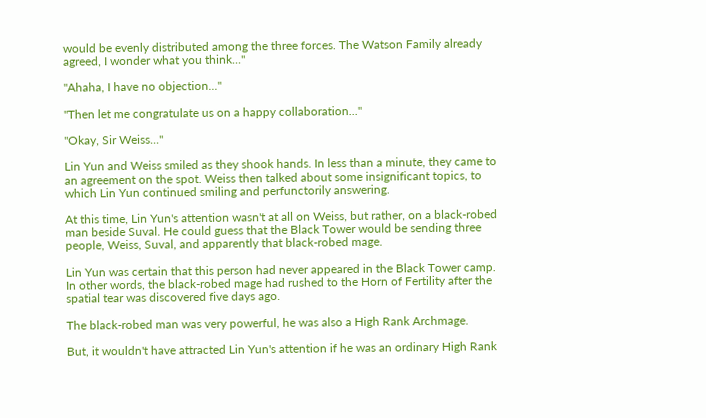would be evenly distributed among the three forces. The Watson Family already agreed, I wonder what you think..."

"Ahaha, I have no objection..."

"Then let me congratulate us on a happy collaboration..."

"Okay, Sir Weiss..."

Lin Yun and Weiss smiled as they shook hands. In less than a minute, they came to an agreement on the spot. Weiss then talked about some insignificant topics, to which Lin Yun continued smiling and perfunctorily answering.

At this time, Lin Yun's attention wasn't at all on Weiss, but rather, on a black-robed man beside Suval. He could guess that the Black Tower would be sending three people, Weiss, Suval, and apparently that black-robed mage.

Lin Yun was certain that this person had never appeared in the Black Tower camp. In other words, the black-robed mage had rushed to the Horn of Fertility after the spatial tear was discovered five days ago.

The black-robed man was very powerful, he was also a High Rank Archmage.

But, it wouldn't have attracted Lin Yun's attention if he was an ordinary High Rank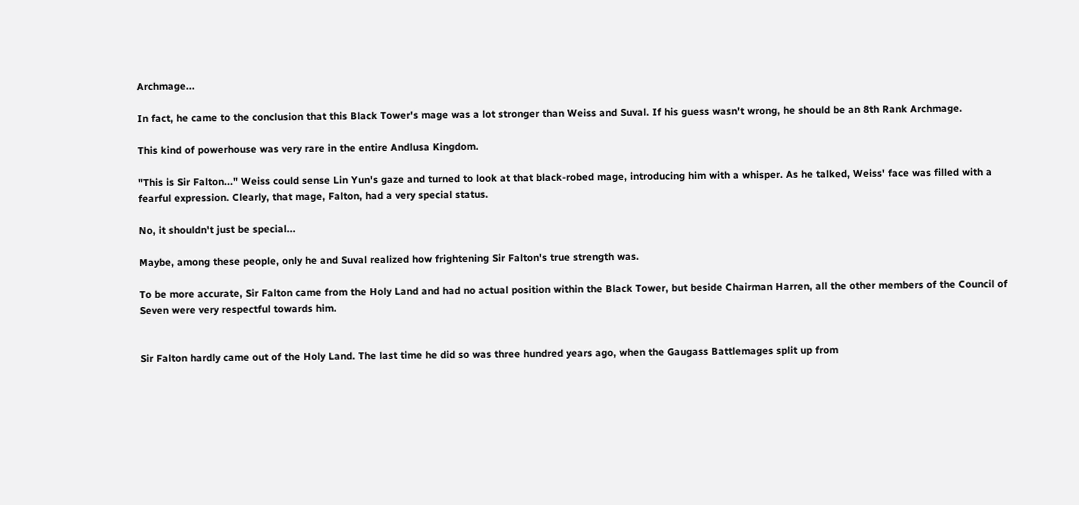Archmage...

In fact, he came to the conclusion that this Black Tower's mage was a lot stronger than Weiss and Suval. If his guess wasn't wrong, he should be an 8th Rank Archmage.

This kind of powerhouse was very rare in the entire Andlusa Kingdom.

"This is Sir Falton..." Weiss could sense Lin Yun's gaze and turned to look at that black-robed mage, introducing him with a whisper. As he talked, Weiss' face was filled with a fearful expression. Clearly, that mage, Falton, had a very special status.

No, it shouldn't just be special...

Maybe, among these people, only he and Suval realized how frightening Sir Falton's true strength was.

To be more accurate, Sir Falton came from the Holy Land and had no actual position within the Black Tower, but beside Chairman Harren, all the other members of the Council of Seven were very respectful towards him.


Sir Falton hardly came out of the Holy Land. The last time he did so was three hundred years ago, when the Gaugass Battlemages split up from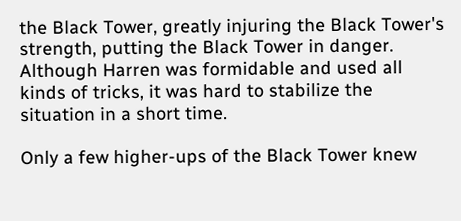the Black Tower, greatly injuring the Black Tower's strength, putting the Black Tower in danger. Although Harren was formidable and used all kinds of tricks, it was hard to stabilize the situation in a short time.

Only a few higher-ups of the Black Tower knew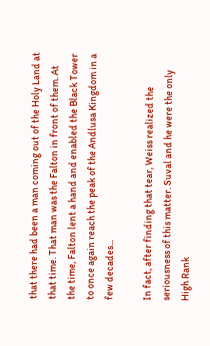that there had been a man coming out of the Holy Land at that time. That man was the Falton in front of them. At the time, Falton lent a hand and enabled the Black Tower to once again reach the peak of the Andlusa Kingdom in a few decades...

In fact, after finding that tear, Weiss realized the seriousness of this matter. Suval and he were the only High Rank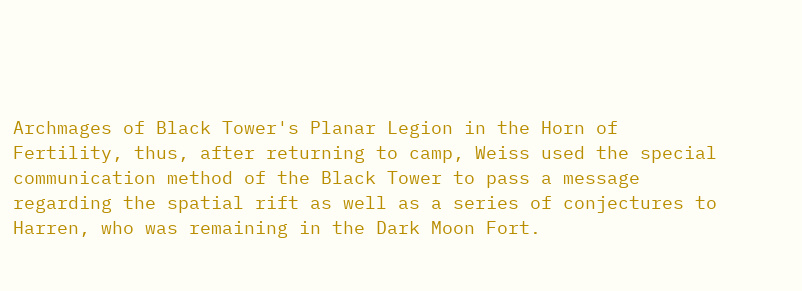Archmages of Black Tower's Planar Legion in the Horn of Fertility, thus, after returning to camp, Weiss used the special communication method of the Black Tower to pass a message regarding the spatial rift as well as a series of conjectures to Harren, who was remaining in the Dark Moon Fort.